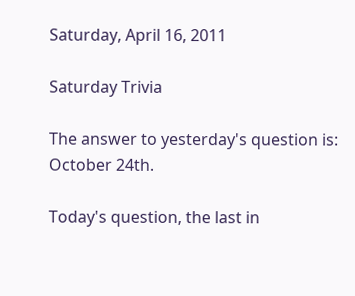Saturday, April 16, 2011

Saturday Trivia

The answer to yesterday's question is:
October 24th.

Today's question, the last in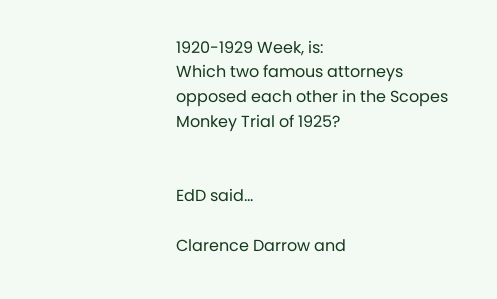1920-1929 Week, is:
Which two famous attorneys opposed each other in the Scopes Monkey Trial of 1925?


EdD said...

Clarence Darrow and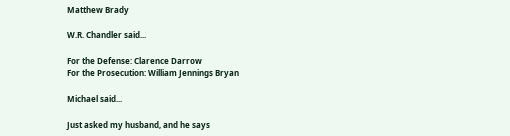Matthew Brady

W.R. Chandler said...

For the Defense: Clarence Darrow
For the Prosecution: William Jennings Bryan

Michael said...

Just asked my husband, and he says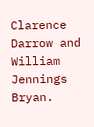Clarence Darrow and William Jennings Bryan.